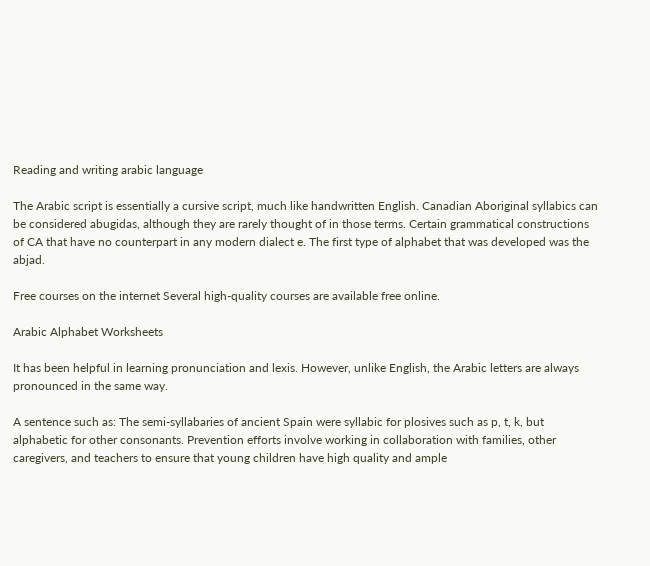Reading and writing arabic language

The Arabic script is essentially a cursive script, much like handwritten English. Canadian Aboriginal syllabics can be considered abugidas, although they are rarely thought of in those terms. Certain grammatical constructions of CA that have no counterpart in any modern dialect e. The first type of alphabet that was developed was the abjad.

Free courses on the internet Several high-quality courses are available free online.

Arabic Alphabet Worksheets

It has been helpful in learning pronunciation and lexis. However, unlike English, the Arabic letters are always pronounced in the same way.

A sentence such as: The semi-syllabaries of ancient Spain were syllabic for plosives such as p, t, k, but alphabetic for other consonants. Prevention efforts involve working in collaboration with families, other caregivers, and teachers to ensure that young children have high quality and ample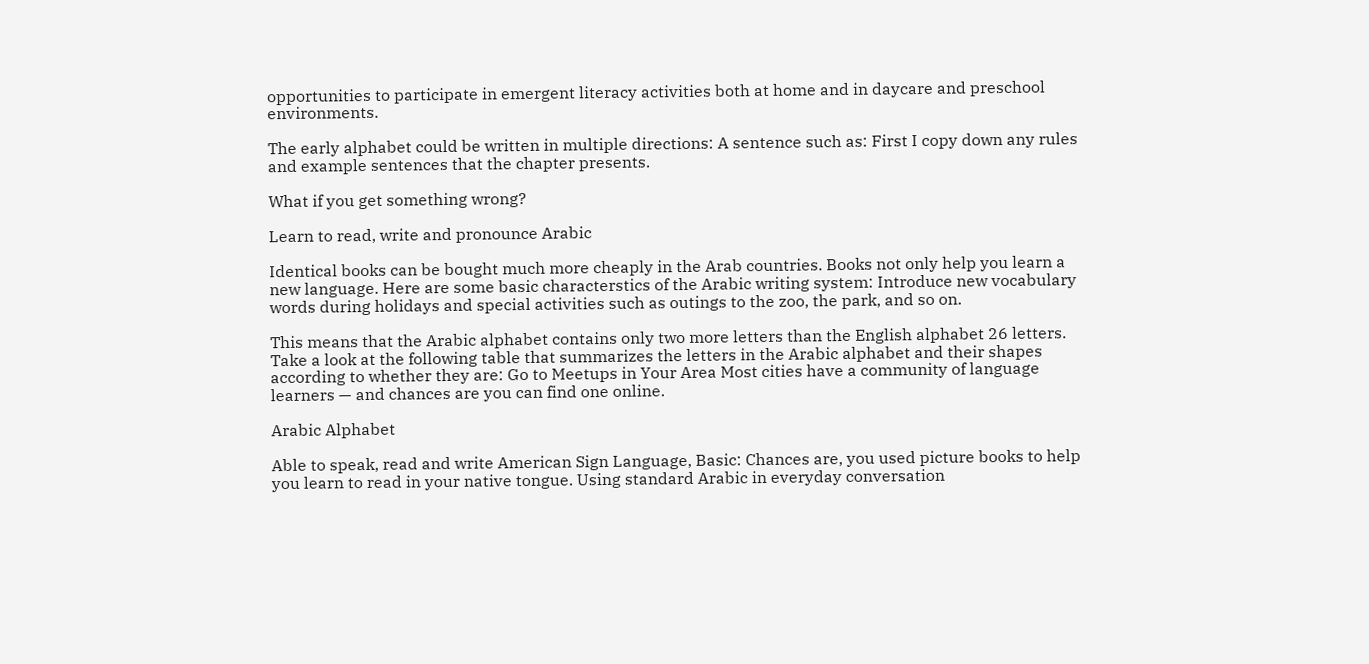opportunities to participate in emergent literacy activities both at home and in daycare and preschool environments.

The early alphabet could be written in multiple directions: A sentence such as: First I copy down any rules and example sentences that the chapter presents.

What if you get something wrong?

Learn to read, write and pronounce Arabic

Identical books can be bought much more cheaply in the Arab countries. Books not only help you learn a new language. Here are some basic characterstics of the Arabic writing system: Introduce new vocabulary words during holidays and special activities such as outings to the zoo, the park, and so on.

This means that the Arabic alphabet contains only two more letters than the English alphabet 26 letters. Take a look at the following table that summarizes the letters in the Arabic alphabet and their shapes according to whether they are: Go to Meetups in Your Area Most cities have a community of language learners — and chances are you can find one online.

Arabic Alphabet

Able to speak, read and write American Sign Language, Basic: Chances are, you used picture books to help you learn to read in your native tongue. Using standard Arabic in everyday conversation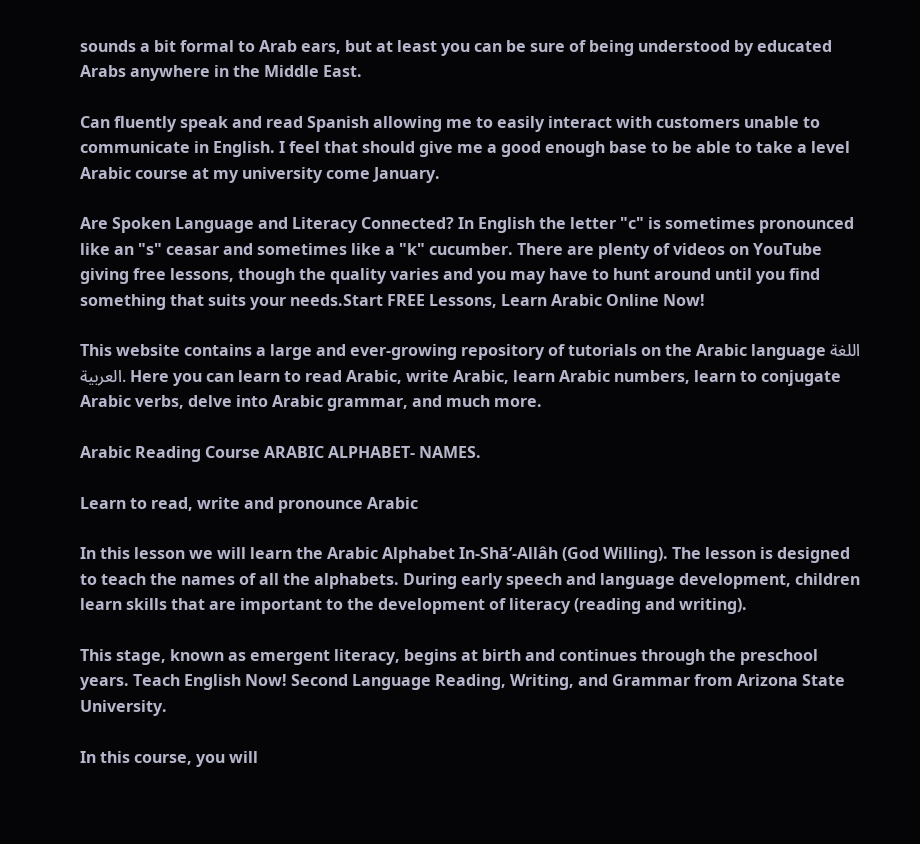sounds a bit formal to Arab ears, but at least you can be sure of being understood by educated Arabs anywhere in the Middle East.

Can fluently speak and read Spanish allowing me to easily interact with customers unable to communicate in English. I feel that should give me a good enough base to be able to take a level Arabic course at my university come January.

Are Spoken Language and Literacy Connected? In English the letter "c" is sometimes pronounced like an "s" ceasar and sometimes like a "k" cucumber. There are plenty of videos on YouTube giving free lessons, though the quality varies and you may have to hunt around until you find something that suits your needs.Start FREE Lessons, Learn Arabic Online Now!

This website contains a large and ever-growing repository of tutorials on the Arabic language اللغة العربية. Here you can learn to read Arabic, write Arabic, learn Arabic numbers, learn to conjugate Arabic verbs, delve into Arabic grammar, and much more.

Arabic Reading Course ARABIC ALPHABET- NAMES.

Learn to read, write and pronounce Arabic

In this lesson we will learn the Arabic Alphabet In-Shā’-Allâh (God Willing). The lesson is designed to teach the names of all the alphabets. During early speech and language development, children learn skills that are important to the development of literacy (reading and writing).

This stage, known as emergent literacy, begins at birth and continues through the preschool years. Teach English Now! Second Language Reading, Writing, and Grammar from Arizona State University.

In this course, you will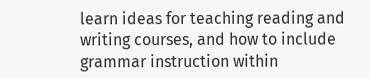learn ideas for teaching reading and writing courses, and how to include grammar instruction within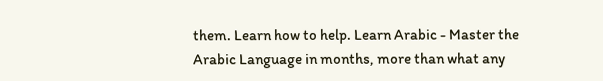them. Learn how to help. Learn Arabic - Master the Arabic Language in months, more than what any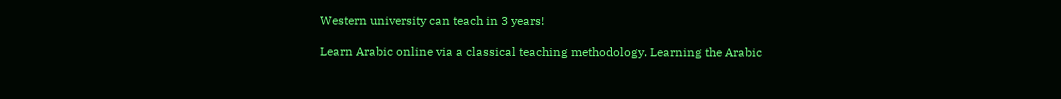Western university can teach in 3 years!

Learn Arabic online via a classical teaching methodology. Learning the Arabic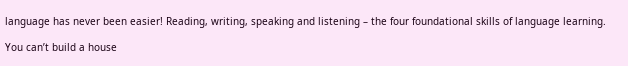language has never been easier! Reading, writing, speaking and listening – the four foundational skills of language learning.

You can’t build a house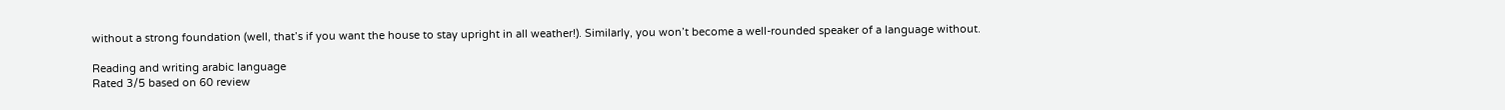without a strong foundation (well, that’s if you want the house to stay upright in all weather!). Similarly, you won’t become a well-rounded speaker of a language without.

Reading and writing arabic language
Rated 3/5 based on 60 review